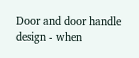Door and door handle design - when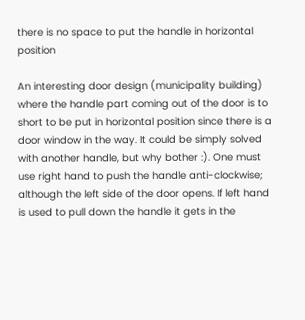there is no space to put the handle in horizontal position

An interesting door design (municipality building) where the handle part coming out of the door is to short to be put in horizontal position since there is a door window in the way. It could be simply solved with another handle, but why bother :). One must use right hand to push the handle anti-clockwise; although the left side of the door opens. If left hand is used to pull down the handle it gets in the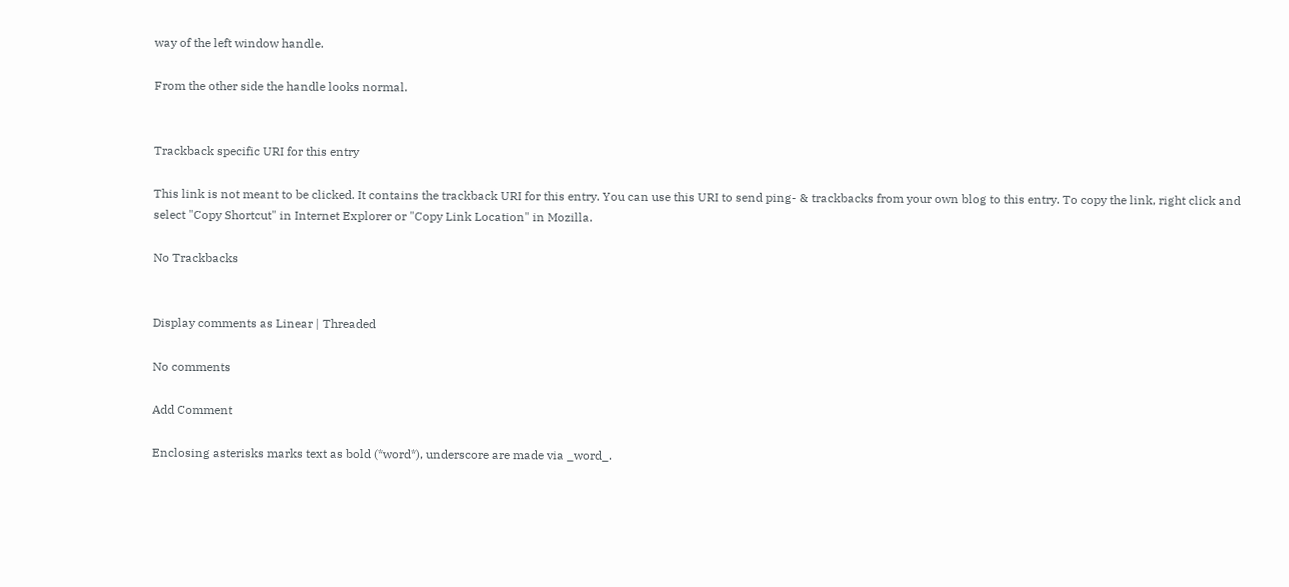way of the left window handle.

From the other side the handle looks normal.


Trackback specific URI for this entry

This link is not meant to be clicked. It contains the trackback URI for this entry. You can use this URI to send ping- & trackbacks from your own blog to this entry. To copy the link, right click and select "Copy Shortcut" in Internet Explorer or "Copy Link Location" in Mozilla.

No Trackbacks


Display comments as Linear | Threaded

No comments

Add Comment

Enclosing asterisks marks text as bold (*word*), underscore are made via _word_.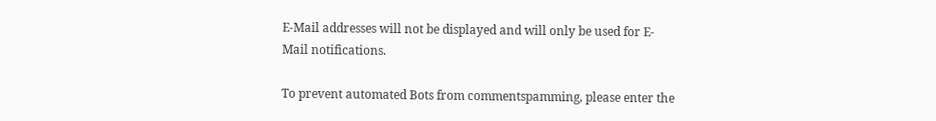E-Mail addresses will not be displayed and will only be used for E-Mail notifications.

To prevent automated Bots from commentspamming, please enter the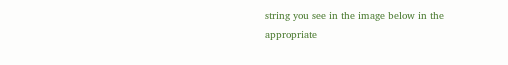string you see in the image below in the appropriate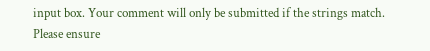input box. Your comment will only be submitted if the strings match. Please ensure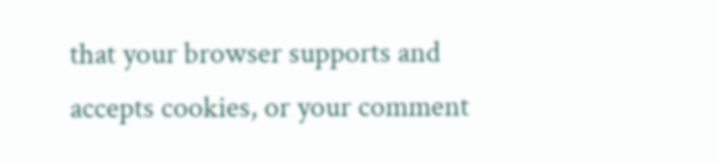that your browser supports and accepts cookies, or your comment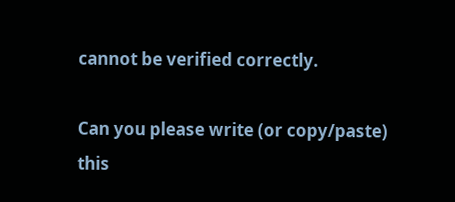cannot be verified correctly.

Can you please write (or copy/paste) this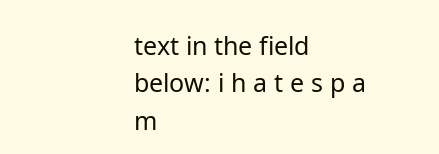text in the field below: i h a t e s p a m